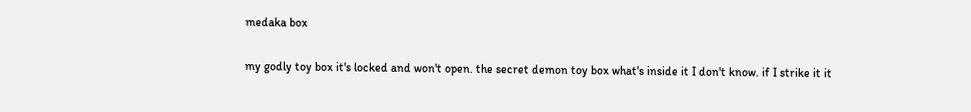medaka box

my godly toy box it's locked and won't open. the secret demon toy box what's inside it I don't know. if I strike it it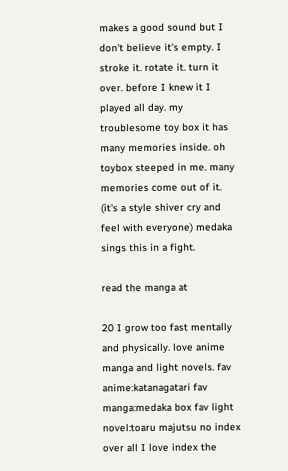makes a good sound but I don't believe it's empty. I stroke it. rotate it. turn it over. before I knew it I played all day. my troublesome toy box it has many memories inside. oh toybox steeped in me. many memories come out of it. (it's a style shiver cry and feel with everyone) medaka sings this in a fight.

read the manga at

20 I grow too fast mentally and physically. love anime manga and light novels. fav anime:katanagatari fav manga:medaka box fav light novel:toaru majutsu no index over all I love index the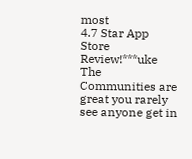most
4.7 Star App Store Review!***uke
The Communities are great you rarely see anyone get in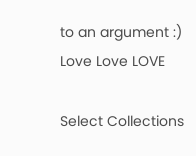to an argument :)
Love Love LOVE

Select Collections